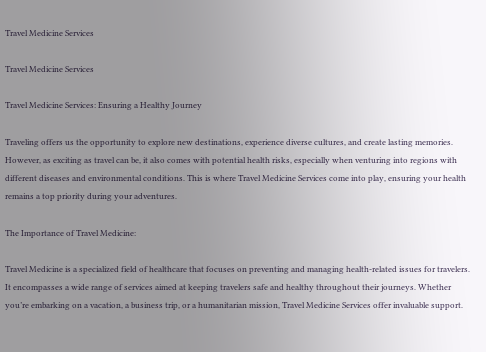Travel Medicine Services

Travel Medicine Services

Travel Medicine Services: Ensuring a Healthy Journey

Traveling offers us the opportunity to explore new destinations, experience diverse cultures, and create lasting memories. However, as exciting as travel can be, it also comes with potential health risks, especially when venturing into regions with different diseases and environmental conditions. This is where Travel Medicine Services come into play, ensuring your health remains a top priority during your adventures.

The Importance of Travel Medicine:

Travel Medicine is a specialized field of healthcare that focuses on preventing and managing health-related issues for travelers. It encompasses a wide range of services aimed at keeping travelers safe and healthy throughout their journeys. Whether you’re embarking on a vacation, a business trip, or a humanitarian mission, Travel Medicine Services offer invaluable support.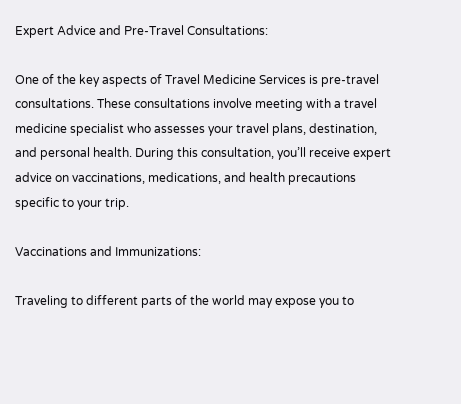Expert Advice and Pre-Travel Consultations:

One of the key aspects of Travel Medicine Services is pre-travel consultations. These consultations involve meeting with a travel medicine specialist who assesses your travel plans, destination, and personal health. During this consultation, you’ll receive expert advice on vaccinations, medications, and health precautions specific to your trip.

Vaccinations and Immunizations:

Traveling to different parts of the world may expose you to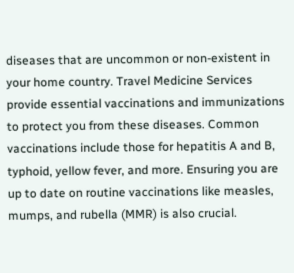diseases that are uncommon or non-existent in your home country. Travel Medicine Services provide essential vaccinations and immunizations to protect you from these diseases. Common vaccinations include those for hepatitis A and B, typhoid, yellow fever, and more. Ensuring you are up to date on routine vaccinations like measles, mumps, and rubella (MMR) is also crucial.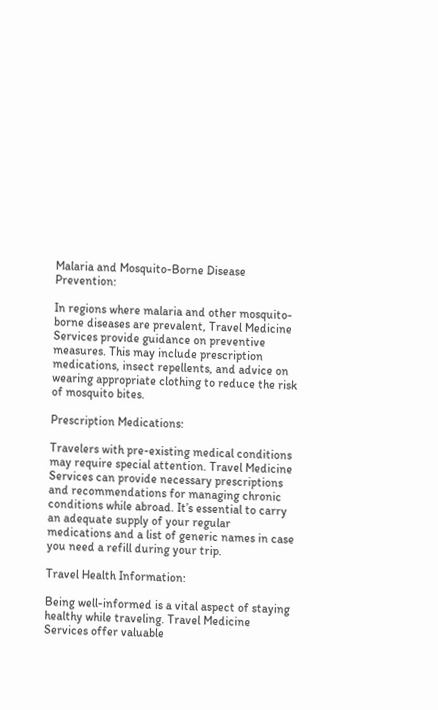Malaria and Mosquito-Borne Disease Prevention:

In regions where malaria and other mosquito-borne diseases are prevalent, Travel Medicine Services provide guidance on preventive measures. This may include prescription medications, insect repellents, and advice on wearing appropriate clothing to reduce the risk of mosquito bites.

Prescription Medications:

Travelers with pre-existing medical conditions may require special attention. Travel Medicine Services can provide necessary prescriptions and recommendations for managing chronic conditions while abroad. It’s essential to carry an adequate supply of your regular medications and a list of generic names in case you need a refill during your trip.

Travel Health Information:

Being well-informed is a vital aspect of staying healthy while traveling. Travel Medicine Services offer valuable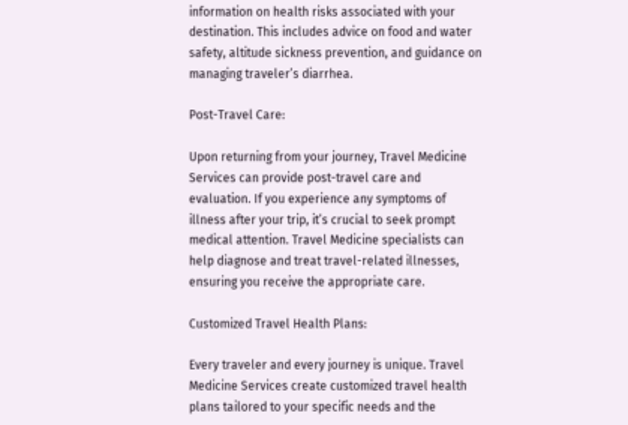information on health risks associated with your destination. This includes advice on food and water safety, altitude sickness prevention, and guidance on managing traveler’s diarrhea.

Post-Travel Care:

Upon returning from your journey, Travel Medicine Services can provide post-travel care and evaluation. If you experience any symptoms of illness after your trip, it’s crucial to seek prompt medical attention. Travel Medicine specialists can help diagnose and treat travel-related illnesses, ensuring you receive the appropriate care.

Customized Travel Health Plans:

Every traveler and every journey is unique. Travel Medicine Services create customized travel health plans tailored to your specific needs and the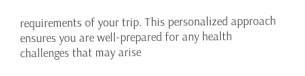requirements of your trip. This personalized approach ensures you are well-prepared for any health challenges that may arise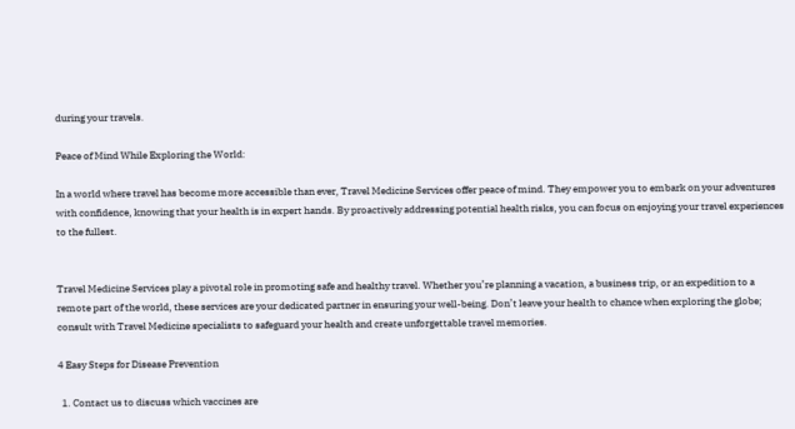during your travels.

Peace of Mind While Exploring the World:

In a world where travel has become more accessible than ever, Travel Medicine Services offer peace of mind. They empower you to embark on your adventures with confidence, knowing that your health is in expert hands. By proactively addressing potential health risks, you can focus on enjoying your travel experiences to the fullest.


Travel Medicine Services play a pivotal role in promoting safe and healthy travel. Whether you’re planning a vacation, a business trip, or an expedition to a remote part of the world, these services are your dedicated partner in ensuring your well-being. Don’t leave your health to chance when exploring the globe; consult with Travel Medicine specialists to safeguard your health and create unforgettable travel memories.

4 Easy Steps for Disease Prevention

  1. Contact us to discuss which vaccines are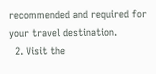recommended and required for your travel destination.
  2. Visit the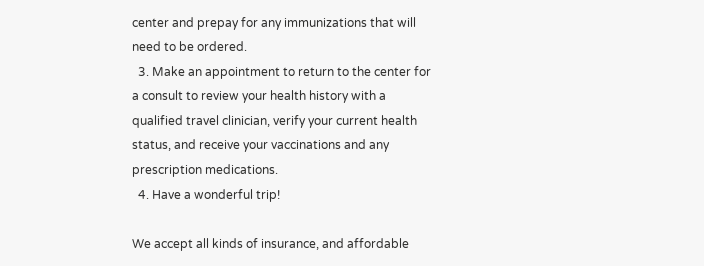center and prepay for any immunizations that will need to be ordered.
  3. Make an appointment to return to the center for a consult to review your health history with a qualified travel clinician, verify your current health status, and receive your vaccinations and any prescription medications.
  4. Have a wonderful trip!

We accept all kinds of insurance, and affordable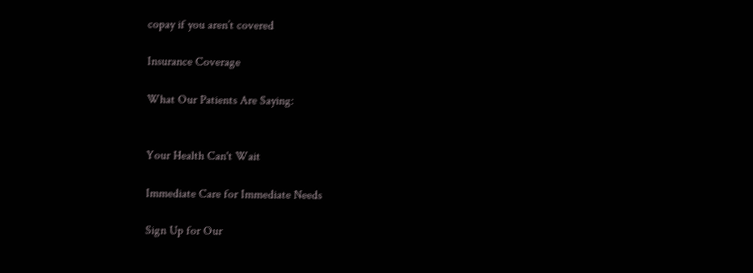copay if you aren’t covered

Insurance Coverage

What Our Patients Are Saying:


Your Health Can't Wait

Immediate Care for Immediate Needs

Sign Up for Our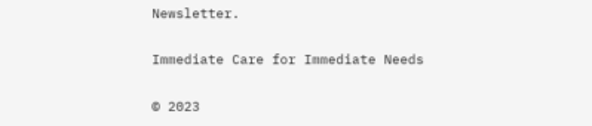Newsletter.

Immediate Care for Immediate Needs

© 2023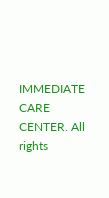IMMEDIATE CARE CENTER. All rights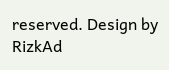reserved. Design by RizkAd